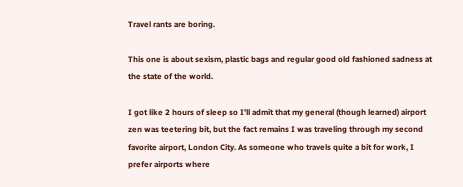Travel rants are boring.

This one is about sexism, plastic bags and regular good old fashioned sadness at the state of the world.

I got like 2 hours of sleep so I’ll admit that my general (though learned) airport zen was teetering bit, but the fact remains I was traveling through my second favorite airport, London City. As someone who travels quite a bit for work, I prefer airports where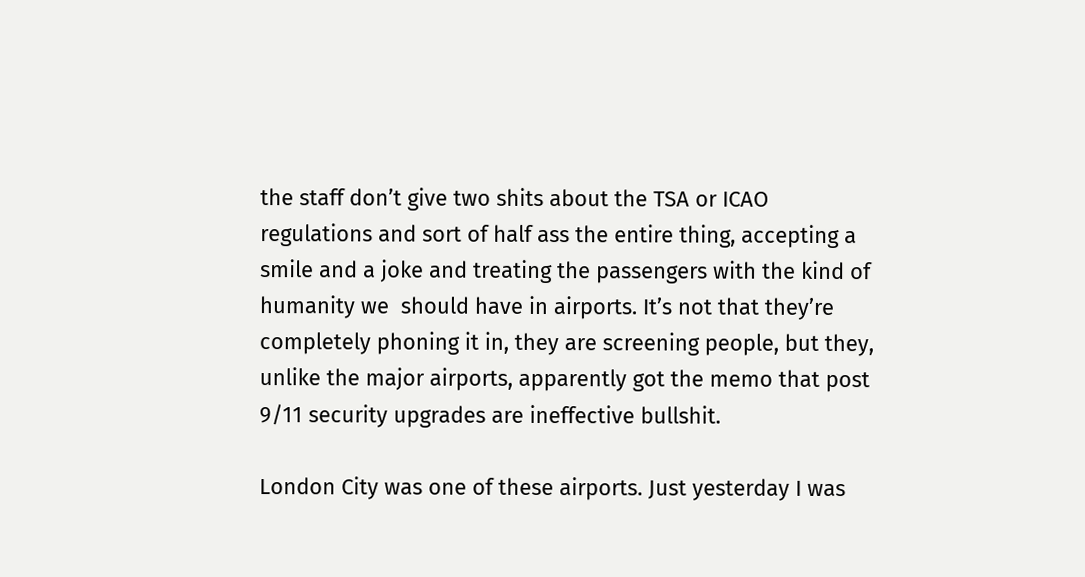the staff don’t give two shits about the TSA or ICAO regulations and sort of half ass the entire thing, accepting a smile and a joke and treating the passengers with the kind of humanity we  should have in airports. It’s not that they’re completely phoning it in, they are screening people, but they, unlike the major airports, apparently got the memo that post 9/11 security upgrades are ineffective bullshit.

London City was one of these airports. Just yesterday I was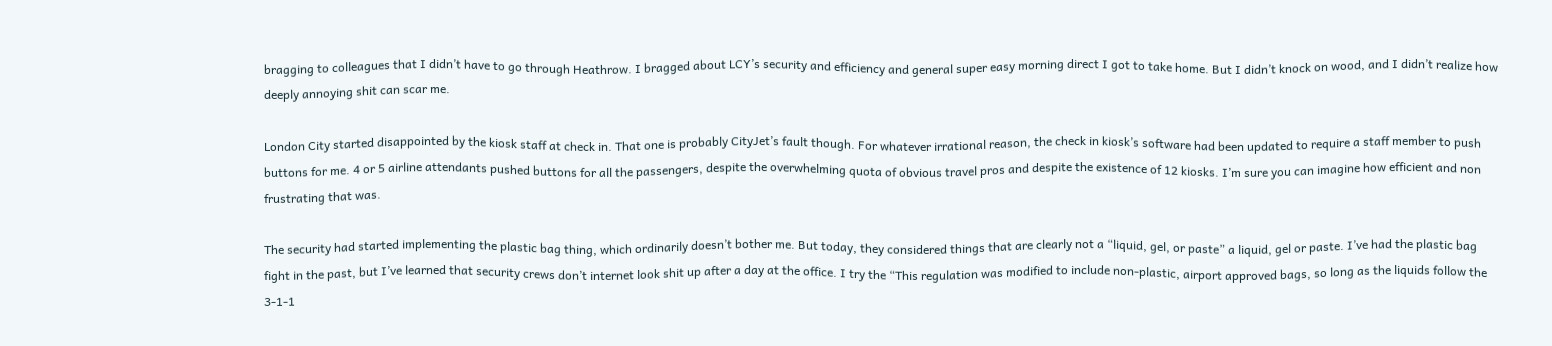bragging to colleagues that I didn’t have to go through Heathrow. I bragged about LCY’s security and efficiency and general super easy morning direct I got to take home. But I didn’t knock on wood, and I didn’t realize how deeply annoying shit can scar me.

London City started disappointed by the kiosk staff at check in. That one is probably CityJet’s fault though. For whatever irrational reason, the check in kiosk’s software had been updated to require a staff member to push buttons for me. 4 or 5 airline attendants pushed buttons for all the passengers, despite the overwhelming quota of obvious travel pros and despite the existence of 12 kiosks. I’m sure you can imagine how efficient and non frustrating that was.

The security had started implementing the plastic bag thing, which ordinarily doesn’t bother me. But today, they considered things that are clearly not a “liquid, gel, or paste” a liquid, gel or paste. I’ve had the plastic bag fight in the past, but I’ve learned that security crews don’t internet look shit up after a day at the office. I try the “This regulation was modified to include non-plastic, airport approved bags, so long as the liquids follow the 3-1-1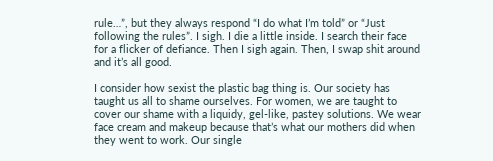rule…”, but they always respond “I do what I’m told” or “Just following the rules”. I sigh. I die a little inside. I search their face for a flicker of defiance. Then I sigh again. Then, I swap shit around and it’s all good.

I consider how sexist the plastic bag thing is. Our society has taught us all to shame ourselves. For women, we are taught to cover our shame with a liquidy, gel-like, pastey solutions. We wear face cream and makeup because that’s what our mothers did when they went to work. Our single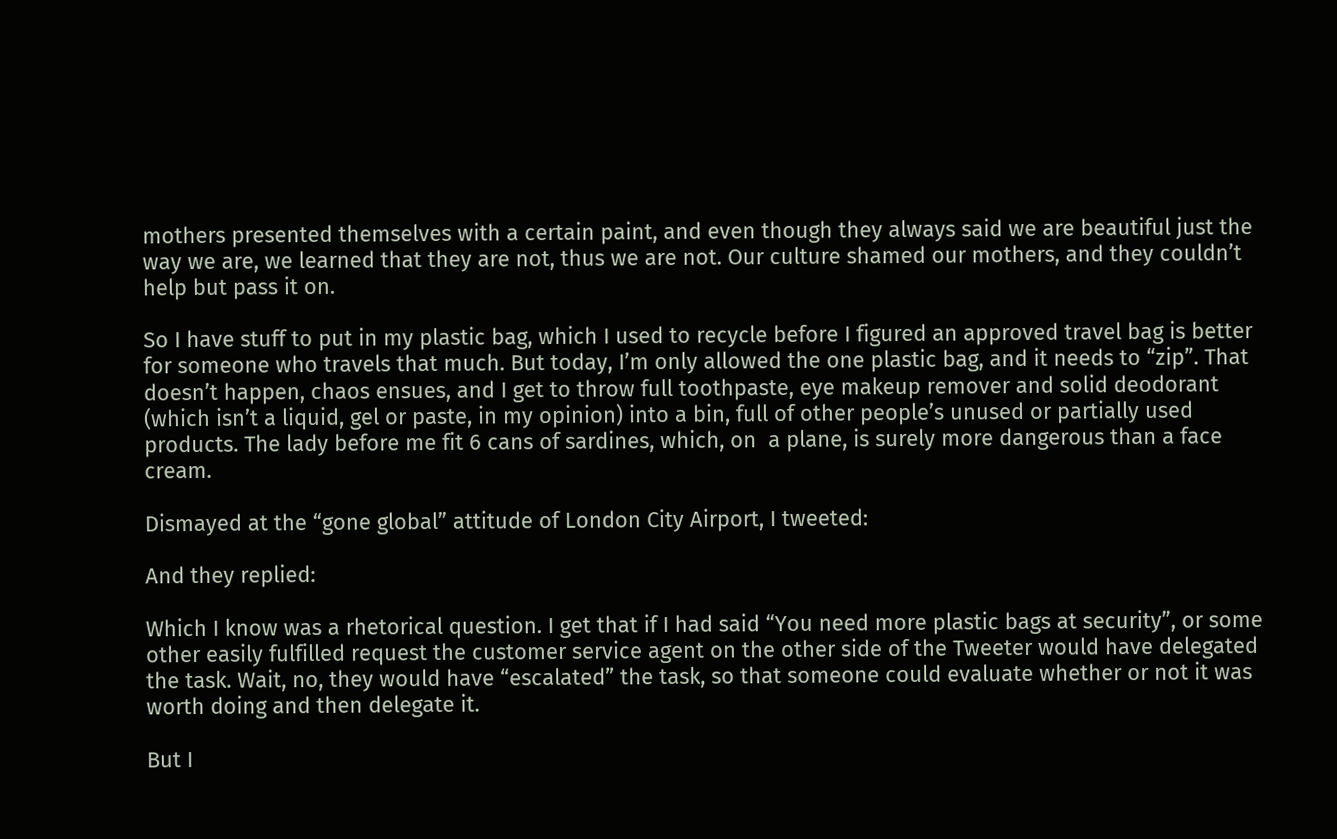mothers presented themselves with a certain paint, and even though they always said we are beautiful just the way we are, we learned that they are not, thus we are not. Our culture shamed our mothers, and they couldn’t help but pass it on.

So I have stuff to put in my plastic bag, which I used to recycle before I figured an approved travel bag is better for someone who travels that much. But today, I’m only allowed the one plastic bag, and it needs to “zip”. That doesn’t happen, chaos ensues, and I get to throw full toothpaste, eye makeup remover and solid deodorant (which isn’t a liquid, gel or paste, in my opinion) into a bin, full of other people’s unused or partially used products. The lady before me fit 6 cans of sardines, which, on  a plane, is surely more dangerous than a face cream.

Dismayed at the “gone global” attitude of London City Airport, I tweeted:

And they replied:

Which I know was a rhetorical question. I get that if I had said “You need more plastic bags at security”, or some other easily fulfilled request the customer service agent on the other side of the Tweeter would have delegated the task. Wait, no, they would have “escalated” the task, so that someone could evaluate whether or not it was worth doing and then delegate it.

But I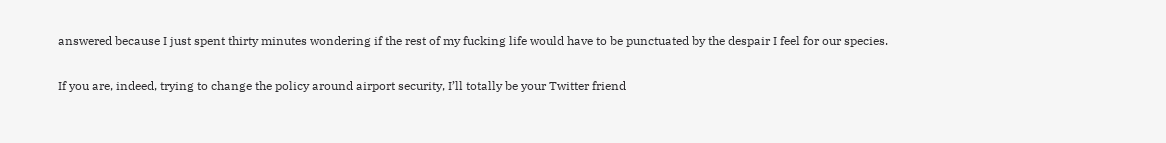answered because I just spent thirty minutes wondering if the rest of my fucking life would have to be punctuated by the despair I feel for our species.

If you are, indeed, trying to change the policy around airport security, I’ll totally be your Twitter friend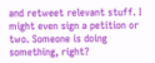and retweet relevant stuff. I might even sign a petition or two. Someone is doing something, right?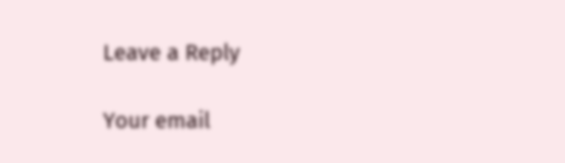Leave a Reply

Your email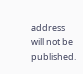address will not be published.